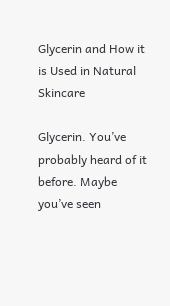Glycerin and How it is Used in Natural Skincare

Glycerin. You’ve probably heard of it before. Maybe you’ve seen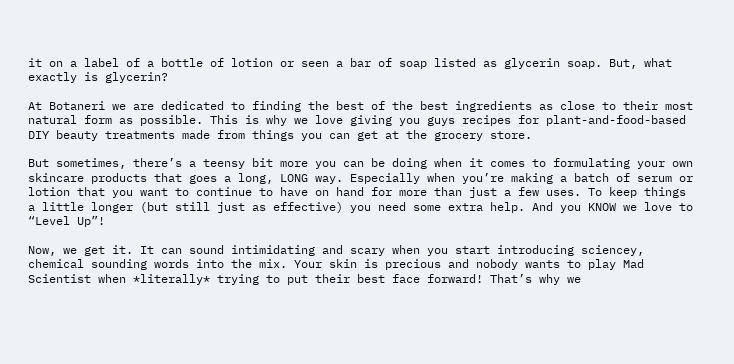it on a label of a bottle of lotion or seen a bar of soap listed as glycerin soap. But, what exactly is glycerin?

At Botaneri we are dedicated to finding the best of the best ingredients as close to their most natural form as possible. This is why we love giving you guys recipes for plant-and-food-based DIY beauty treatments made from things you can get at the grocery store.

But sometimes, there’s a teensy bit more you can be doing when it comes to formulating your own skincare products that goes a long, LONG way. Especially when you’re making a batch of serum or lotion that you want to continue to have on hand for more than just a few uses. To keep things a little longer (but still just as effective) you need some extra help. And you KNOW we love to “Level Up”!

Now, we get it. It can sound intimidating and scary when you start introducing sciencey, chemical sounding words into the mix. Your skin is precious and nobody wants to play Mad Scientist when *literally* trying to put their best face forward! That’s why we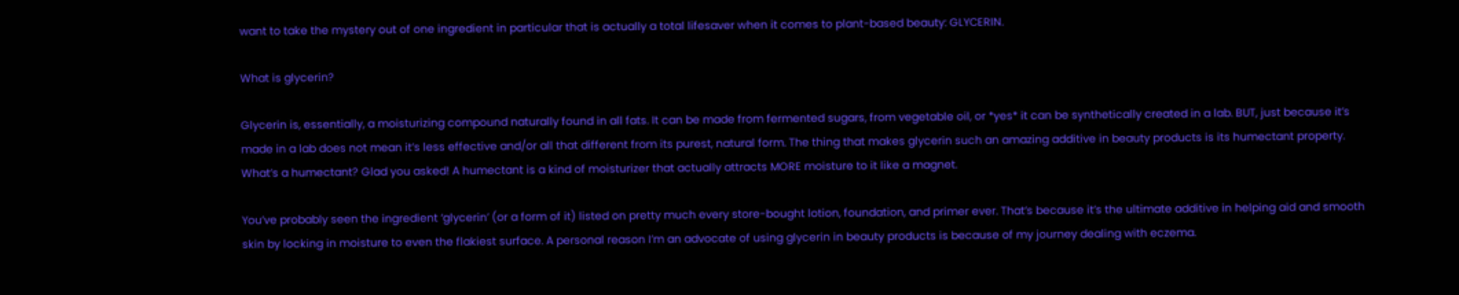want to take the mystery out of one ingredient in particular that is actually a total lifesaver when it comes to plant-based beauty: GLYCERIN.

What is glycerin?

Glycerin is, essentially, a moisturizing compound naturally found in all fats. It can be made from fermented sugars, from vegetable oil, or *yes* it can be synthetically created in a lab. BUT, just because it’s made in a lab does not mean it’s less effective and/or all that different from its purest, natural form. The thing that makes glycerin such an amazing additive in beauty products is its humectant property. What’s a humectant? Glad you asked! A humectant is a kind of moisturizer that actually attracts MORE moisture to it like a magnet.

You’ve probably seen the ingredient ‘glycerin’ (or a form of it) listed on pretty much every store-bought lotion, foundation, and primer ever. That’s because it’s the ultimate additive in helping aid and smooth skin by locking in moisture to even the flakiest surface. A personal reason I’m an advocate of using glycerin in beauty products is because of my journey dealing with eczema.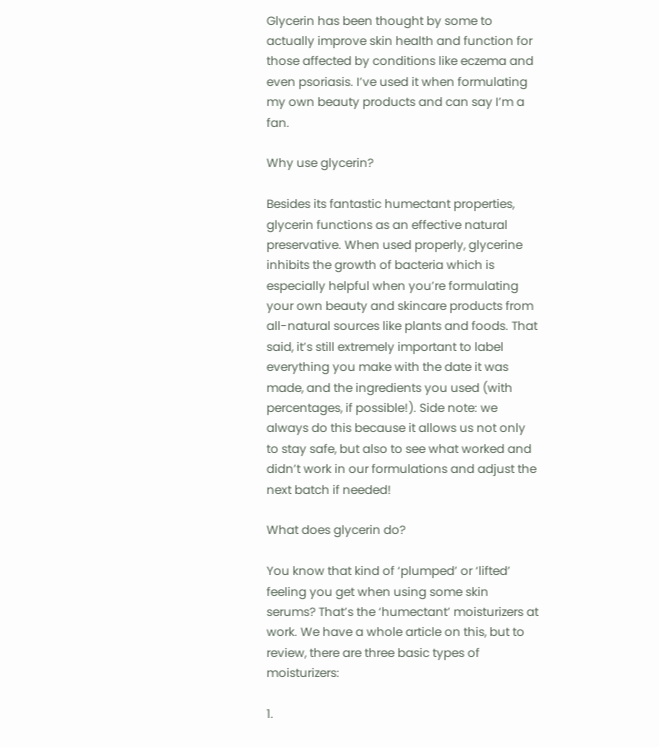Glycerin has been thought by some to actually improve skin health and function for those affected by conditions like eczema and even psoriasis. I’ve used it when formulating my own beauty products and can say I’m a fan.

Why use glycerin?

Besides its fantastic humectant properties, glycerin functions as an effective natural preservative. When used properly, glycerine inhibits the growth of bacteria which is especially helpful when you’re formulating your own beauty and skincare products from all-natural sources like plants and foods. That said, it’s still extremely important to label everything you make with the date it was made, and the ingredients you used (with percentages, if possible!). Side note: we always do this because it allows us not only to stay safe, but also to see what worked and didn’t work in our formulations and adjust the next batch if needed!

What does glycerin do?

You know that kind of ‘plumped’ or ‘lifted’ feeling you get when using some skin serums? That’s the ‘humectant’ moisturizers at work. We have a whole article on this, but to review, there are three basic types of moisturizers:

1.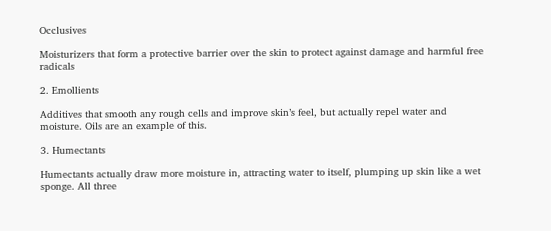Occlusives

Moisturizers that form a protective barrier over the skin to protect against damage and harmful free radicals

2. Emollients

Additives that smooth any rough cells and improve skin’s feel, but actually repel water and moisture. Oils are an example of this.

3. Humectants

Humectants actually draw more moisture in, attracting water to itself, plumping up skin like a wet sponge. All three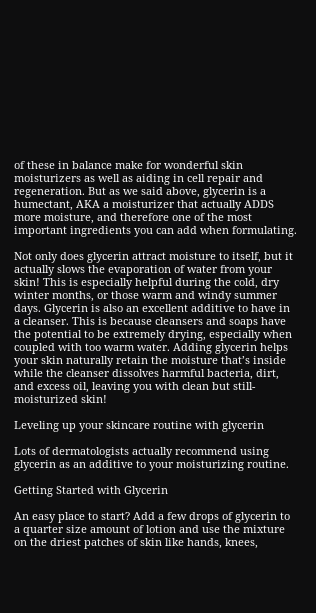of these in balance make for wonderful skin moisturizers as well as aiding in cell repair and regeneration. But as we said above, glycerin is a humectant, AKA a moisturizer that actually ADDS more moisture, and therefore one of the most important ingredients you can add when formulating.

Not only does glycerin attract moisture to itself, but it actually slows the evaporation of water from your skin! This is especially helpful during the cold, dry winter months, or those warm and windy summer days. Glycerin is also an excellent additive to have in a cleanser. This is because cleansers and soaps have the potential to be extremely drying, especially when coupled with too warm water. Adding glycerin helps your skin naturally retain the moisture that’s inside while the cleanser dissolves harmful bacteria, dirt, and excess oil, leaving you with clean but still-moisturized skin!

Leveling up your skincare routine with glycerin

Lots of dermatologists actually recommend using glycerin as an additive to your moisturizing routine.

Getting Started with Glycerin

An easy place to start? Add a few drops of glycerin to a quarter size amount of lotion and use the mixture on the driest patches of skin like hands, knees,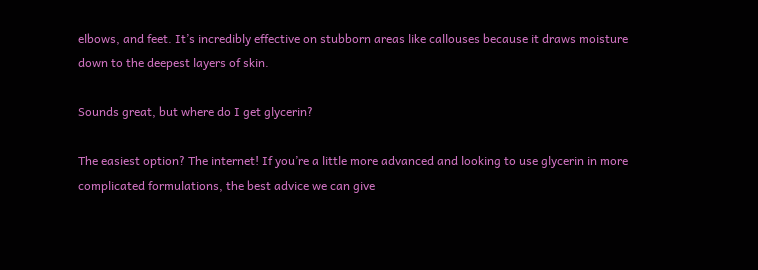elbows, and feet. It’s incredibly effective on stubborn areas like callouses because it draws moisture down to the deepest layers of skin.

Sounds great, but where do I get glycerin?

The easiest option? The internet! If you’re a little more advanced and looking to use glycerin in more complicated formulations, the best advice we can give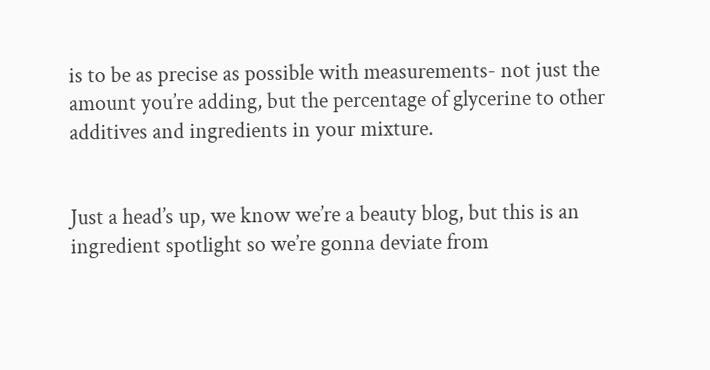is to be as precise as possible with measurements- not just the amount you’re adding, but the percentage of glycerine to other additives and ingredients in your mixture.


Just a head’s up, we know we’re a beauty blog, but this is an ingredient spotlight so we’re gonna deviate from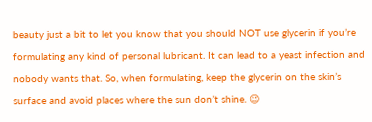beauty just a bit to let you know that you should NOT use glycerin if you’re formulating any kind of personal lubricant. It can lead to a yeast infection and nobody wants that. So, when formulating, keep the glycerin on the skin’s surface and avoid places where the sun don’t shine. 😉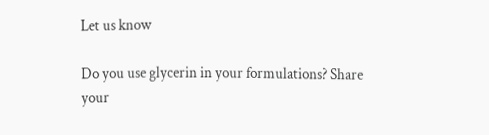Let us know

Do you use glycerin in your formulations? Share your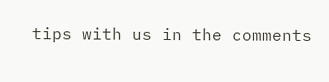tips with us in the comments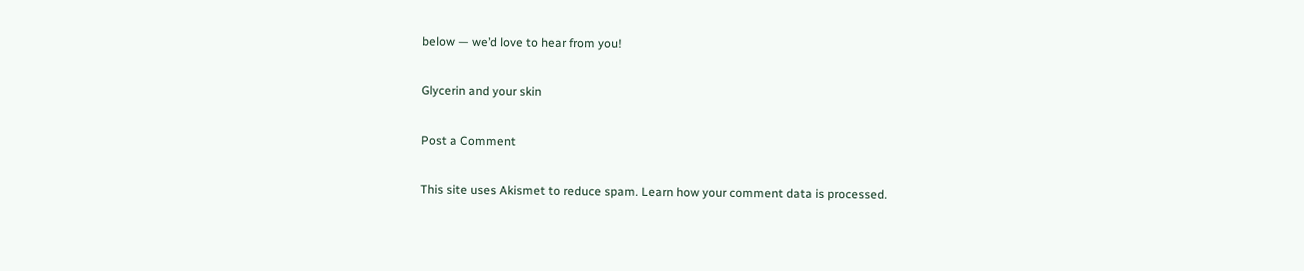below — we’d love to hear from you!

Glycerin and your skin

Post a Comment

This site uses Akismet to reduce spam. Learn how your comment data is processed.